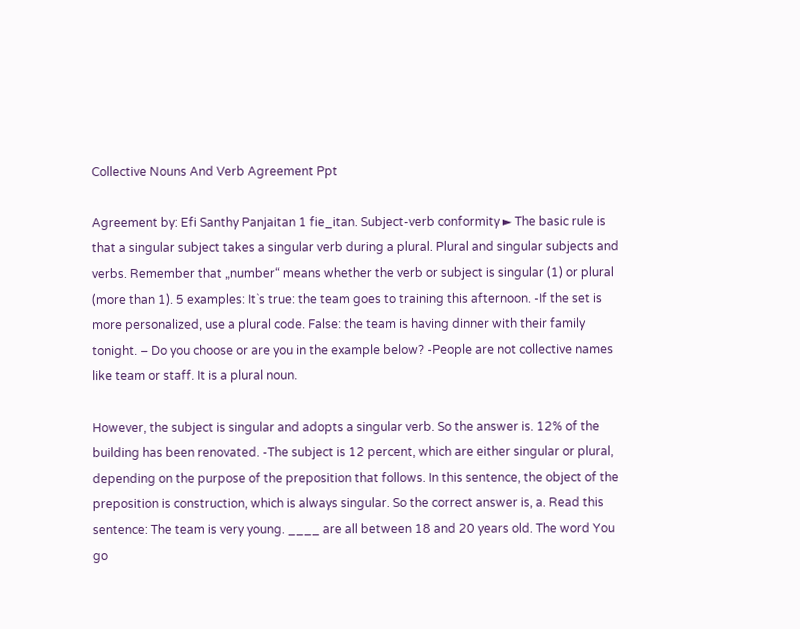Collective Nouns And Verb Agreement Ppt

Agreement by: Efi Santhy Panjaitan 1 fie_itan. Subject-verb conformity ► The basic rule is that a singular subject takes a singular verb during a plural. Plural and singular subjects and verbs. Remember that „number“ means whether the verb or subject is singular (1) or plural (more than 1). 5 examples: It`s true: the team goes to training this afternoon. -If the set is more personalized, use a plural code. False: the team is having dinner with their family tonight. – Do you choose or are you in the example below? -People are not collective names like team or staff. It is a plural noun.

However, the subject is singular and adopts a singular verb. So the answer is. 12% of the building has been renovated. -The subject is 12 percent, which are either singular or plural, depending on the purpose of the preposition that follows. In this sentence, the object of the preposition is construction, which is always singular. So the correct answer is, a. Read this sentence: The team is very young. ____ are all between 18 and 20 years old. The word You go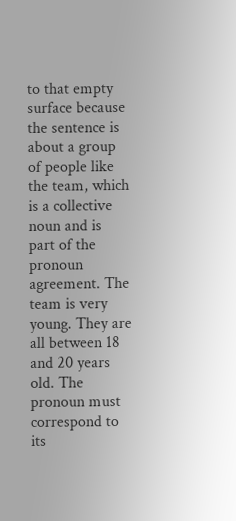to that empty surface because the sentence is about a group of people like the team, which is a collective noun and is part of the pronoun agreement. The team is very young. They are all between 18 and 20 years old. The pronoun must correspond to its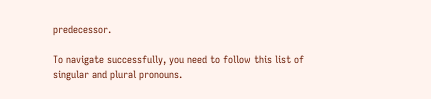predecessor.

To navigate successfully, you need to follow this list of singular and plural pronouns.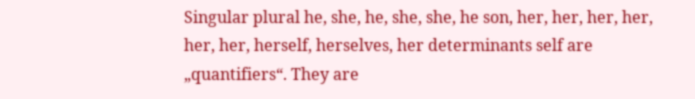Singular plural he, she, he, she, she, he son, her, her, her, her, her, her, herself, herselves, her determinants self are „quantifiers“. They are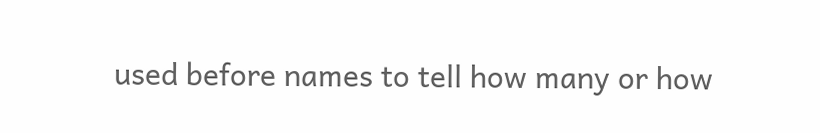used before names to tell how many or how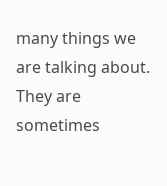many things we are talking about. They are sometimes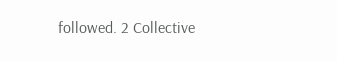followed. 2 Collective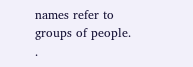names refer to groups of people. .